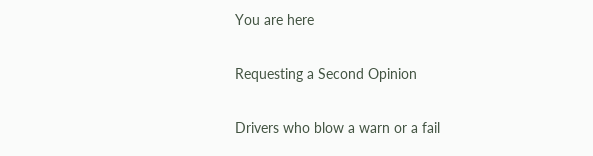You are here

Requesting a Second Opinion

Drivers who blow a warn or a fail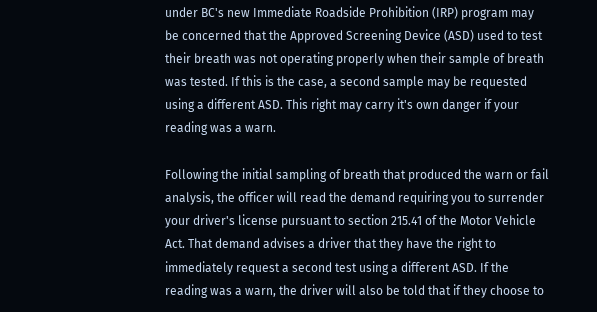under BC's new Immediate Roadside Prohibition (IRP) program may be concerned that the Approved Screening Device (ASD) used to test their breath was not operating properly when their sample of breath was tested. If this is the case, a second sample may be requested using a different ASD. This right may carry it's own danger if your reading was a warn.

Following the initial sampling of breath that produced the warn or fail analysis, the officer will read the demand requiring you to surrender your driver's license pursuant to section 215.41 of the Motor Vehicle Act. That demand advises a driver that they have the right to immediately request a second test using a different ASD. If the reading was a warn, the driver will also be told that if they choose to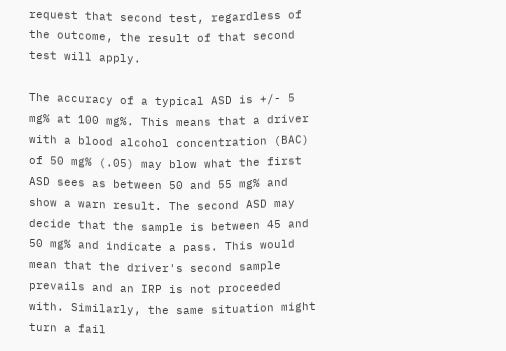request that second test, regardless of the outcome, the result of that second test will apply.

The accuracy of a typical ASD is +/- 5 mg% at 100 mg%. This means that a driver with a blood alcohol concentration (BAC) of 50 mg% (.05) may blow what the first ASD sees as between 50 and 55 mg% and show a warn result. The second ASD may decide that the sample is between 45 and 50 mg% and indicate a pass. This would mean that the driver's second sample prevails and an IRP is not proceeded with. Similarly, the same situation might turn a fail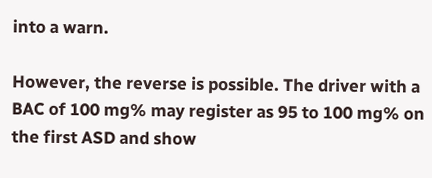into a warn.

However, the reverse is possible. The driver with a BAC of 100 mg% may register as 95 to 100 mg% on the first ASD and show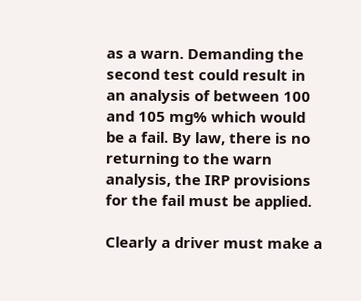as a warn. Demanding the second test could result in an analysis of between 100 and 105 mg% which would be a fail. By law, there is no returning to the warn analysis, the IRP provisions for the fail must be applied.

Clearly a driver must make a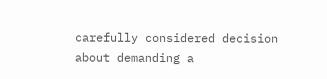carefully considered decision about demanding a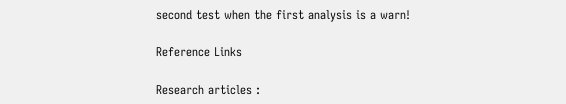second test when the first analysis is a warn!

Reference Links

Research articles :